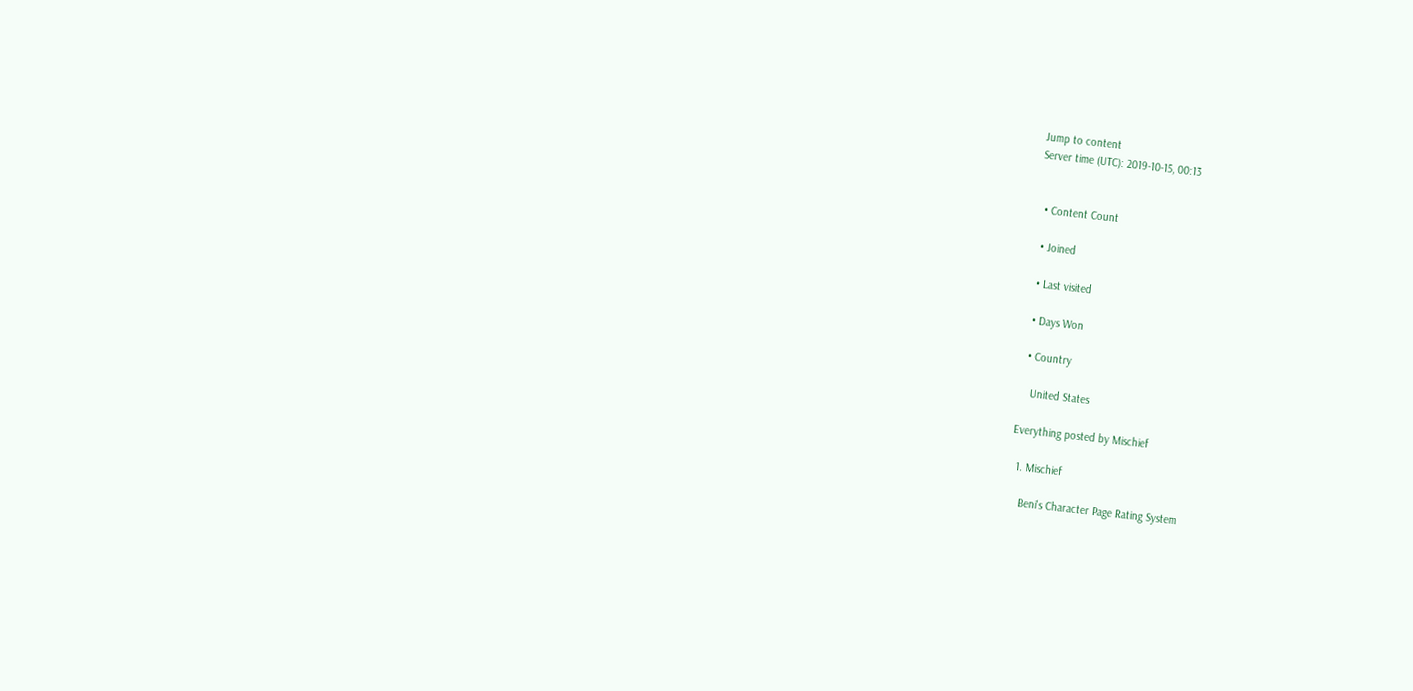Jump to content
Server time (UTC): 2019-10-15, 00:13


  • Content Count

  • Joined

  • Last visited

  • Days Won

  • Country

    United States

Everything posted by Mischief

  1. Mischief

    Beni's Character Page Rating System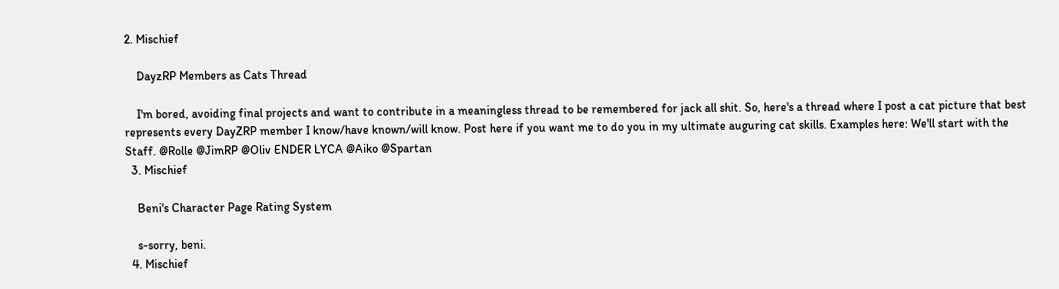2. Mischief

    DayzRP Members as Cats Thread

    I'm bored, avoiding final projects and want to contribute in a meaningless thread to be remembered for jack all shit. So, here's a thread where I post a cat picture that best represents every DayZRP member I know/have known/will know. Post here if you want me to do you in my ultimate auguring cat skills. Examples here: We'll start with the Staff. @Rolle @JimRP @Oliv ENDER LYCA @Aiko @Spartan
  3. Mischief

    Beni's Character Page Rating System

    s-sorry, beni.
  4. Mischief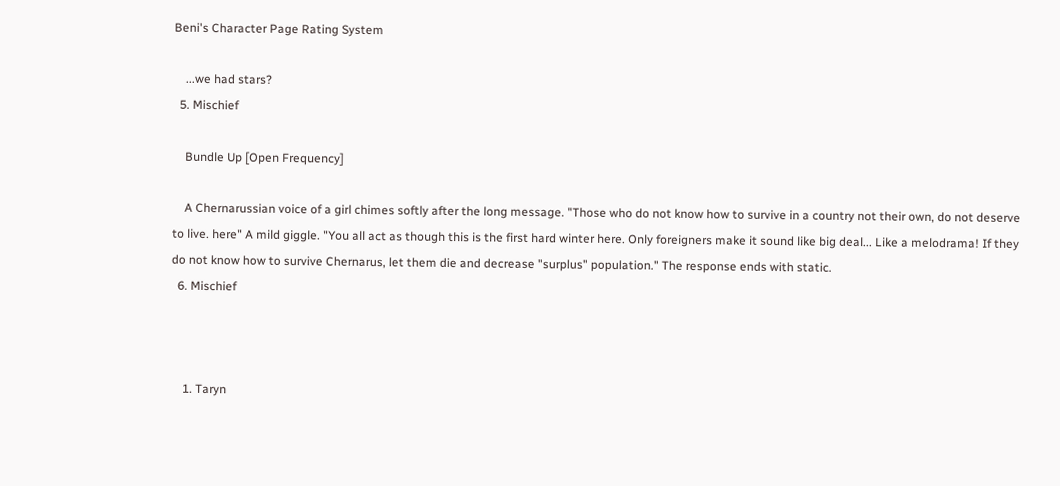Beni's Character Page Rating System

    ...we had stars?
  5. Mischief

    Bundle Up [Open Frequency]

    A Chernarussian voice of a girl chimes softly after the long message. "Those who do not know how to survive in a country not their own, do not deserve to live. here" A mild giggle. "You all act as though this is the first hard winter here. Only foreigners make it sound like big deal... Like a melodrama! If they do not know how to survive Chernarus, let them die and decrease "surplus" population." The response ends with static.
  6. Mischief



    1. Taryn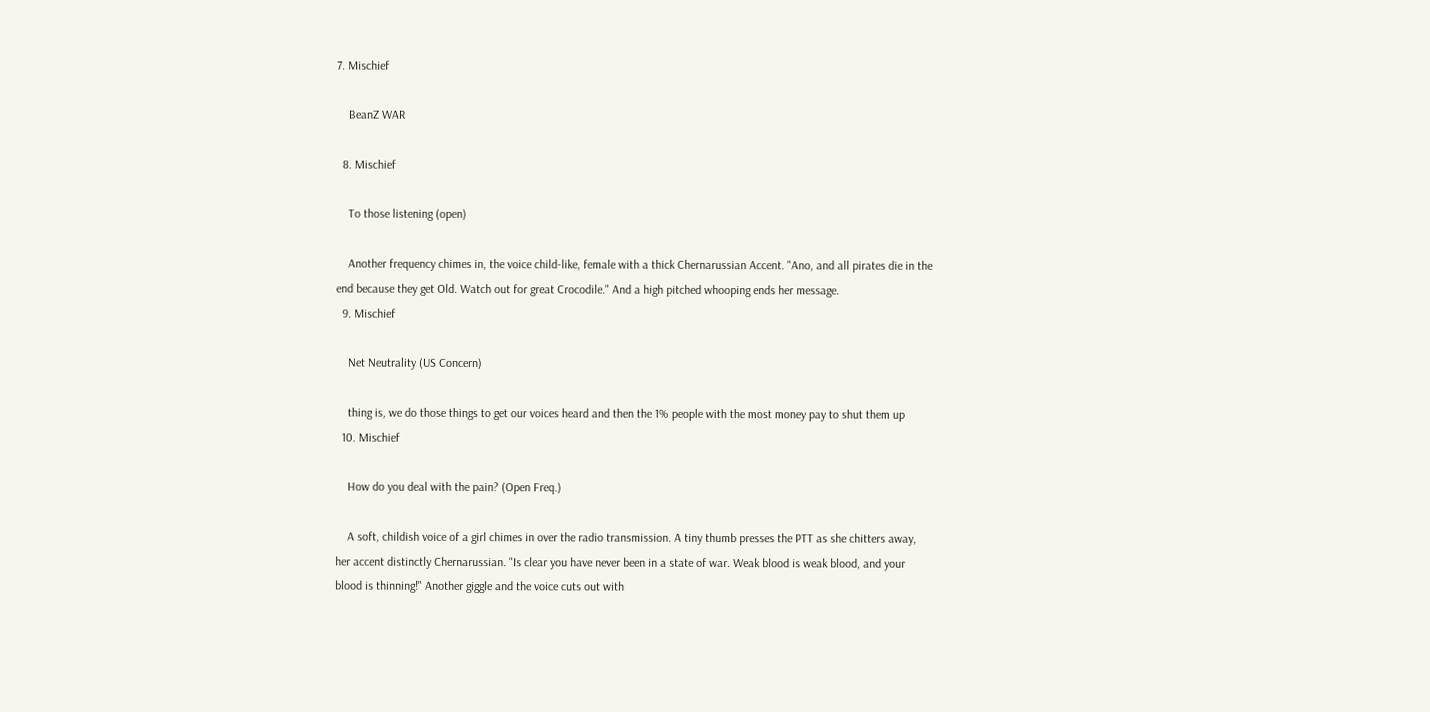7. Mischief

    BeanZ WAR

  8. Mischief

    To those listening (open)

    Another frequency chimes in, the voice child-like, female with a thick Chernarussian Accent. "Ano, and all pirates die in the end because they get Old. Watch out for great Crocodile." And a high pitched whooping ends her message.
  9. Mischief

    Net Neutrality (US Concern)

    thing is, we do those things to get our voices heard and then the 1% people with the most money pay to shut them up
  10. Mischief

    How do you deal with the pain? (Open Freq.)

    A soft, childish voice of a girl chimes in over the radio transmission. A tiny thumb presses the PTT as she chitters away, her accent distinctly Chernarussian. "Is clear you have never been in a state of war. Weak blood is weak blood, and your blood is thinning!" Another giggle and the voice cuts out with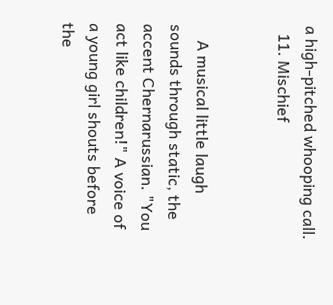a high-pitched whooping call.
  11. Mischief


    A musical little laugh sounds through static, the accent Chernarussian. "You act like children!" A voice of a young girl shouts before the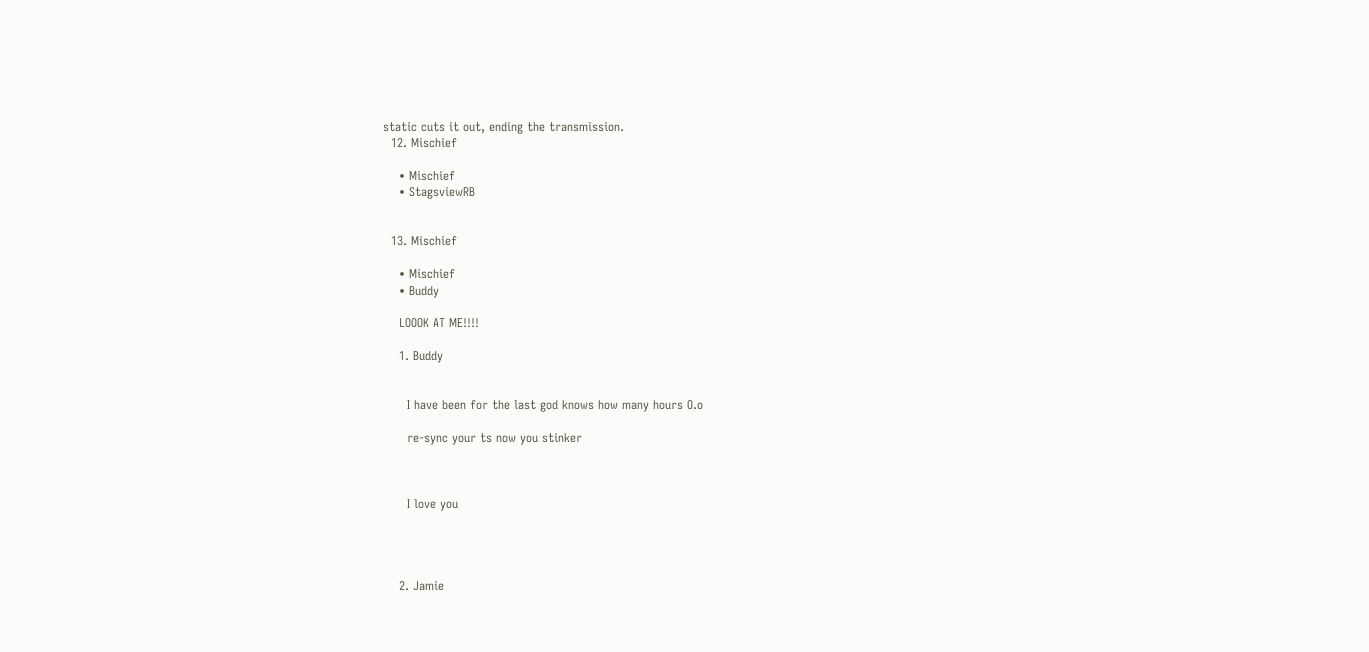static cuts it out, ending the transmission.
  12. Mischief

    • Mischief
    • StagsviewRB


  13. Mischief

    • Mischief
    • Buddy

    LOOOK AT ME!!!!

    1. Buddy


      I have been for the last god knows how many hours O.o

      re-sync your ts now you stinker



      I love you




    2. Jamie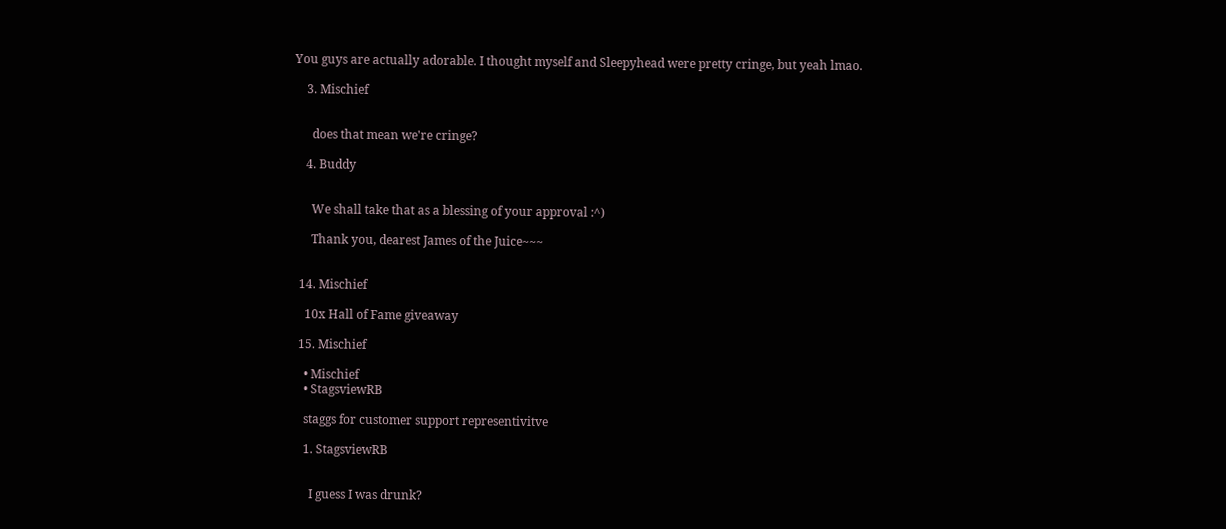You guys are actually adorable. I thought myself and Sleepyhead were pretty cringe, but yeah lmao.

    3. Mischief


      does that mean we're cringe?

    4. Buddy


      We shall take that as a blessing of your approval :^)

      Thank you, dearest James of the Juice~~~


  14. Mischief

    10x Hall of Fame giveaway

  15. Mischief

    • Mischief
    • StagsviewRB

    staggs for customer support representivitve

    1. StagsviewRB


      I guess I was drunk?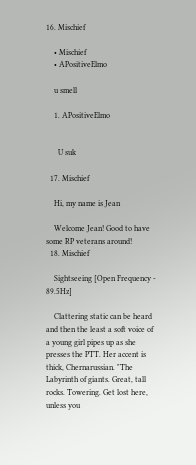16. Mischief

    • Mischief
    • APositiveElmo

    u smell

    1. APositiveElmo


      U suk

  17. Mischief

    Hi, my name is Jean

    Welcome Jean! Good to have some RP veterans around!
  18. Mischief

    Sightseeing [Open Frequency - 89.5Hz]

    Clattering static can be heard and then the least a soft voice of a young girl pipes up as she presses the PTT. Her accent is thick, Chernarussian. "The Labyrinth of giants. Great, tall rocks. Towering. Get lost here, unless you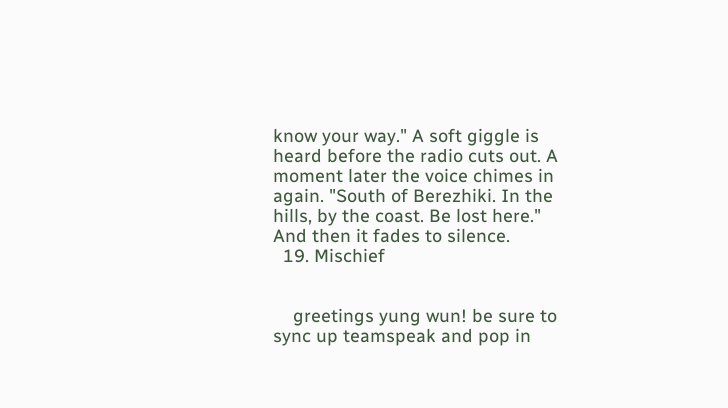know your way." A soft giggle is heard before the radio cuts out. A moment later the voice chimes in again. "South of Berezhiki. In the hills, by the coast. Be lost here." And then it fades to silence.
  19. Mischief


    greetings yung wun! be sure to sync up teamspeak and pop in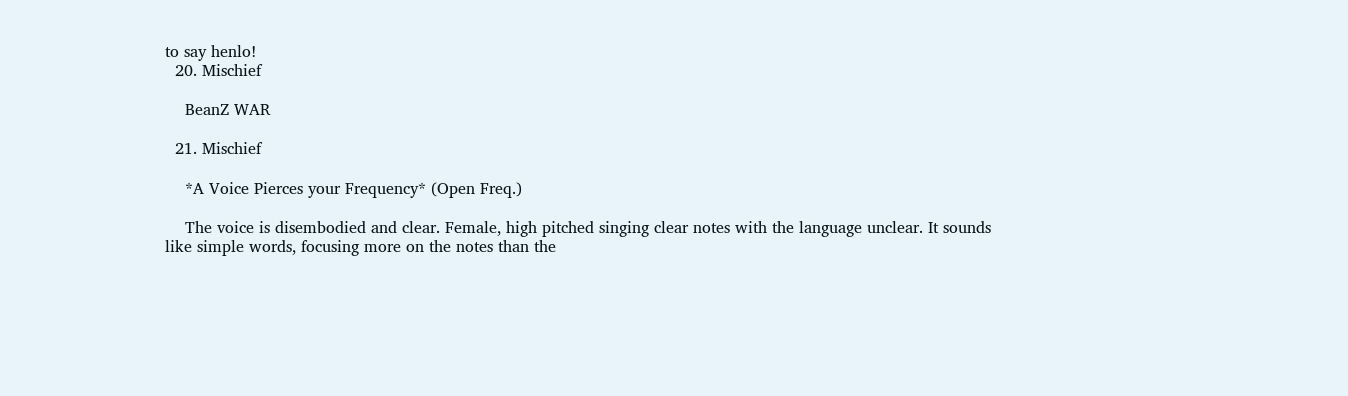to say henlo!
  20. Mischief

    BeanZ WAR

  21. Mischief

    *A Voice Pierces your Frequency* (Open Freq.)

    The voice is disembodied and clear. Female, high pitched singing clear notes with the language unclear. It sounds like simple words, focusing more on the notes than the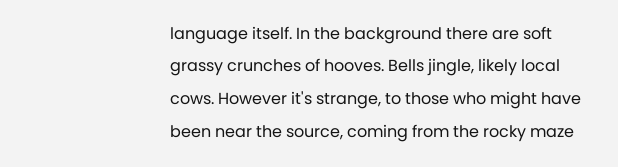language itself. In the background there are soft grassy crunches of hooves. Bells jingle, likely local cows. However it's strange, to those who might have been near the source, coming from the rocky maze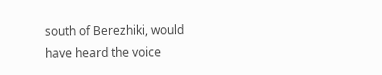south of Berezhiki, would have heard the voice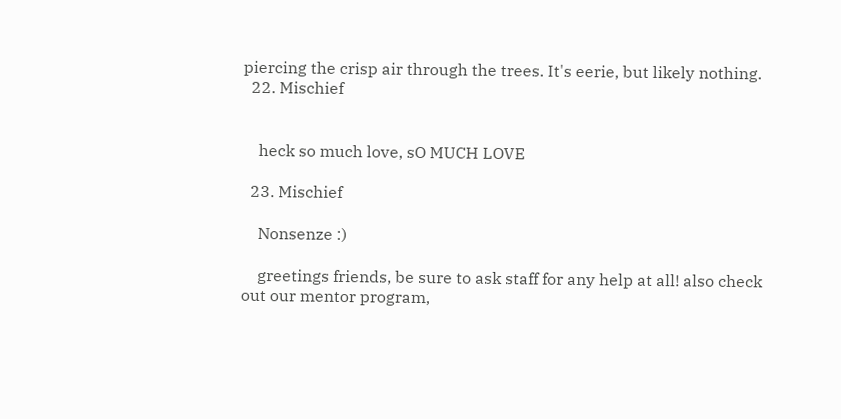piercing the crisp air through the trees. It's eerie, but likely nothing.
  22. Mischief


    heck so much love, sO MUCH LOVE

  23. Mischief

    Nonsenze :)

    greetings friends, be sure to ask staff for any help at all! also check out our mentor program,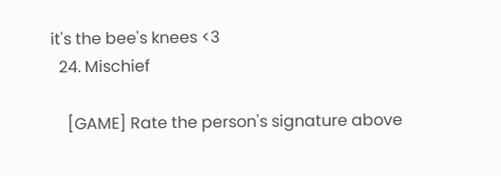it's the bee's knees <3
  24. Mischief

    [GAME] Rate the person's signature above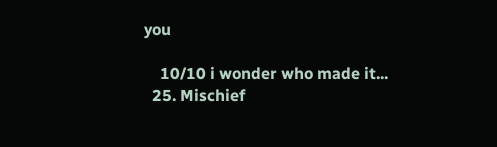you

    10/10 i wonder who made it...
  25. Mischief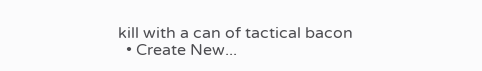kill with a can of tactical bacon
  • Create New...